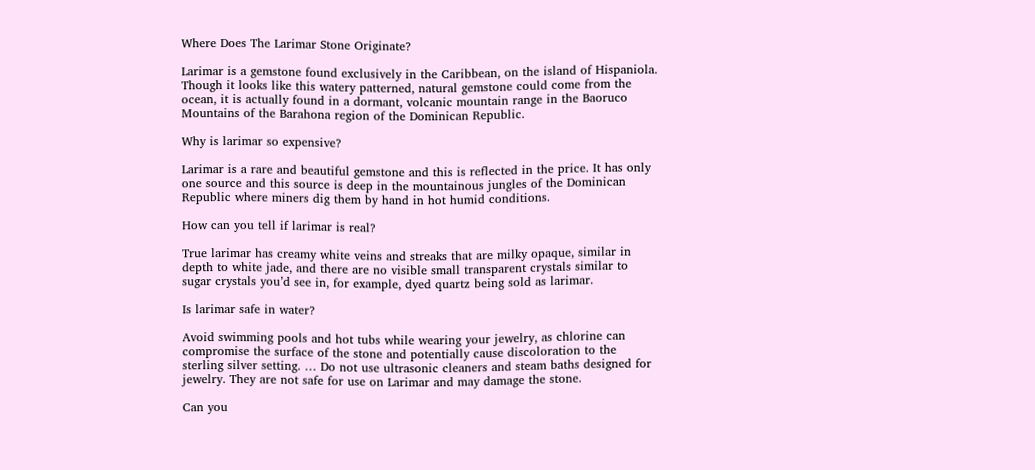Where Does The Larimar Stone Originate?

Larimar is a gemstone found exclusively in the Caribbean, on the island of Hispaniola. Though it looks like this watery patterned, natural gemstone could come from the ocean, it is actually found in a dormant, volcanic mountain range in the Baoruco Mountains of the Barahona region of the Dominican Republic.

Why is larimar so expensive?

Larimar is a rare and beautiful gemstone and this is reflected in the price. It has only one source and this source is deep in the mountainous jungles of the Dominican Republic where miners dig them by hand in hot humid conditions.

How can you tell if larimar is real?

True larimar has creamy white veins and streaks that are milky opaque, similar in depth to white jade, and there are no visible small transparent crystals similar to sugar crystals you’d see in, for example, dyed quartz being sold as larimar.

Is larimar safe in water?

Avoid swimming pools and hot tubs while wearing your jewelry, as chlorine can compromise the surface of the stone and potentially cause discoloration to the sterling silver setting. … Do not use ultrasonic cleaners and steam baths designed for jewelry. They are not safe for use on Larimar and may damage the stone.

Can you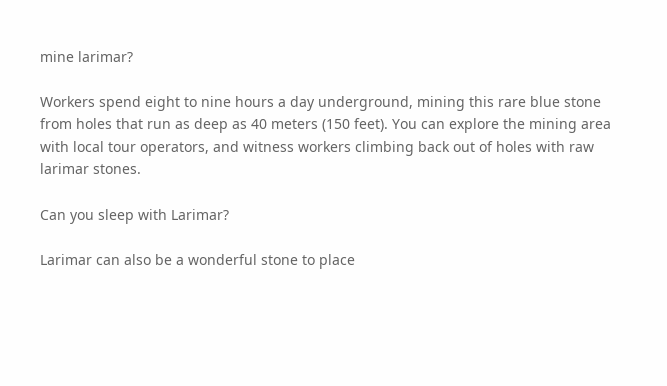mine larimar?

Workers spend eight to nine hours a day underground, mining this rare blue stone from holes that run as deep as 40 meters (150 feet). You can explore the mining area with local tour operators, and witness workers climbing back out of holes with raw larimar stones.

Can you sleep with Larimar?

Larimar can also be a wonderful stone to place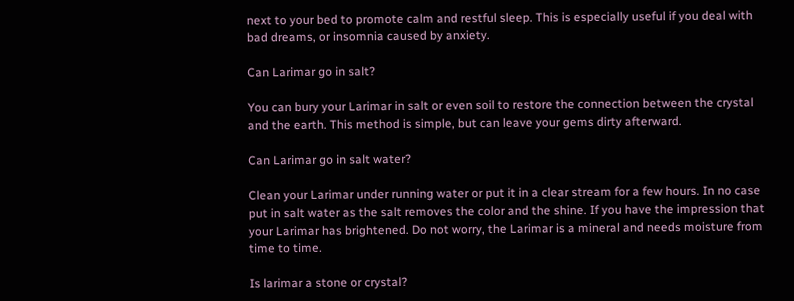next to your bed to promote calm and restful sleep. This is especially useful if you deal with bad dreams, or insomnia caused by anxiety.

Can Larimar go in salt?

You can bury your Larimar in salt or even soil to restore the connection between the crystal and the earth. This method is simple, but can leave your gems dirty afterward.

Can Larimar go in salt water?

Clean your Larimar under running water or put it in a clear stream for a few hours. In no case put in salt water as the salt removes the color and the shine. If you have the impression that your Larimar has brightened. Do not worry, the Larimar is a mineral and needs moisture from time to time.

Is larimar a stone or crystal?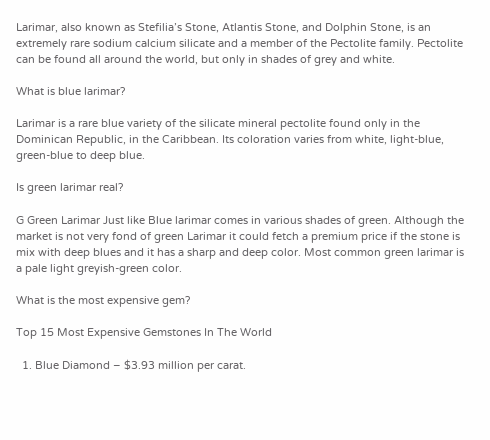Larimar, also known as Stefilia’s Stone, Atlantis Stone, and Dolphin Stone, is an extremely rare sodium calcium silicate and a member of the Pectolite family. Pectolite can be found all around the world, but only in shades of grey and white.

What is blue larimar?

Larimar is a rare blue variety of the silicate mineral pectolite found only in the Dominican Republic, in the Caribbean. Its coloration varies from white, light-blue, green-blue to deep blue.

Is green larimar real?

G Green Larimar Just like Blue larimar comes in various shades of green. Although the market is not very fond of green Larimar it could fetch a premium price if the stone is mix with deep blues and it has a sharp and deep color. Most common green larimar is a pale light greyish-green color.

What is the most expensive gem?

Top 15 Most Expensive Gemstones In The World

  1. Blue Diamond – $3.93 million per carat.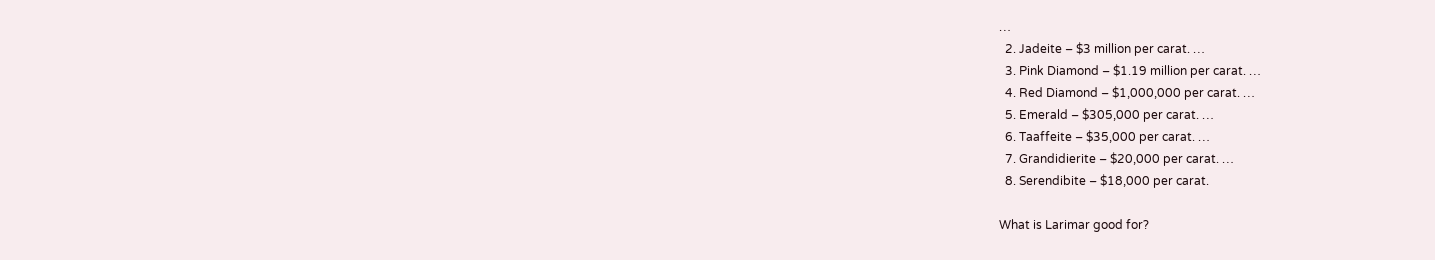…
  2. Jadeite – $3 million per carat. …
  3. Pink Diamond – $1.19 million per carat. …
  4. Red Diamond – $1,000,000 per carat. …
  5. Emerald – $305,000 per carat. …
  6. Taaffeite – $35,000 per carat. …
  7. Grandidierite – $20,000 per carat. …
  8. Serendibite – $18,000 per carat.

What is Larimar good for?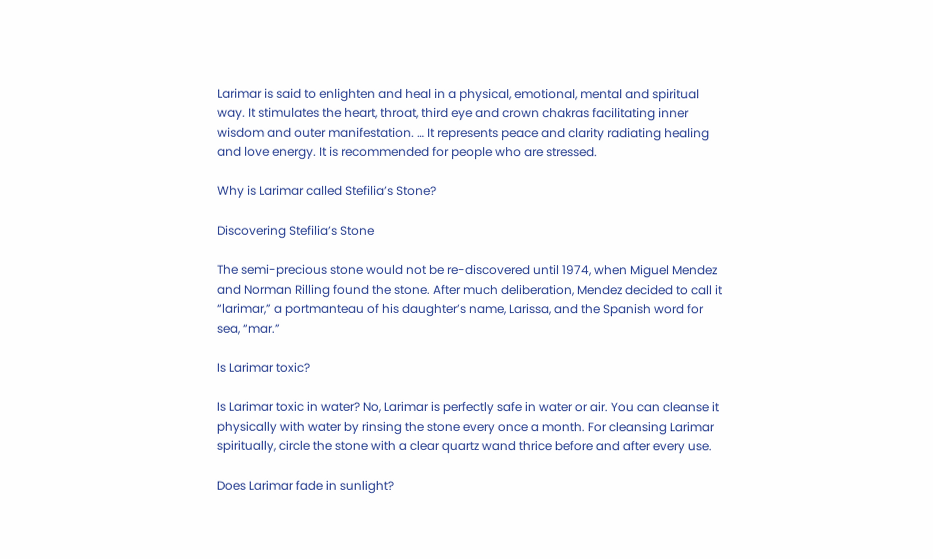Larimar is said to enlighten and heal in a physical, emotional, mental and spiritual way. It stimulates the heart, throat, third eye and crown chakras facilitating inner wisdom and outer manifestation. … It represents peace and clarity radiating healing and love energy. It is recommended for people who are stressed.

Why is Larimar called Stefilia’s Stone?

Discovering Stefilia’s Stone

The semi-precious stone would not be re-discovered until 1974, when Miguel Mendez and Norman Rilling found the stone. After much deliberation, Mendez decided to call it “larimar,” a portmanteau of his daughter’s name, Larissa, and the Spanish word for sea, “mar.”

Is Larimar toxic?

Is Larimar toxic in water? No, Larimar is perfectly safe in water or air. You can cleanse it physically with water by rinsing the stone every once a month. For cleansing Larimar spiritually, circle the stone with a clear quartz wand thrice before and after every use.

Does Larimar fade in sunlight?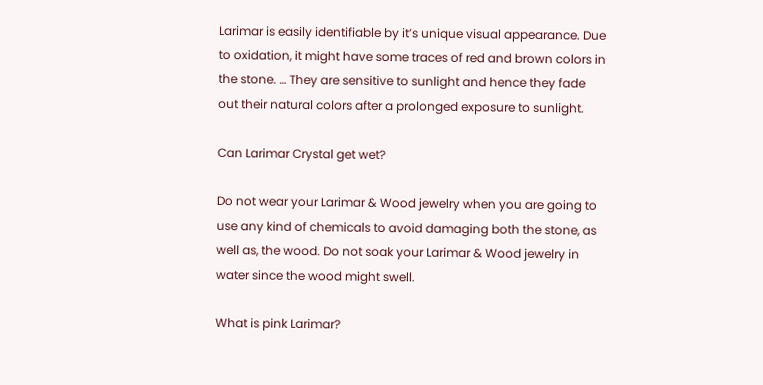Larimar is easily identifiable by it’s unique visual appearance. Due to oxidation, it might have some traces of red and brown colors in the stone. … They are sensitive to sunlight and hence they fade out their natural colors after a prolonged exposure to sunlight.

Can Larimar Crystal get wet?

Do not wear your Larimar & Wood jewelry when you are going to use any kind of chemicals to avoid damaging both the stone, as well as, the wood. Do not soak your Larimar & Wood jewelry in water since the wood might swell.

What is pink Larimar?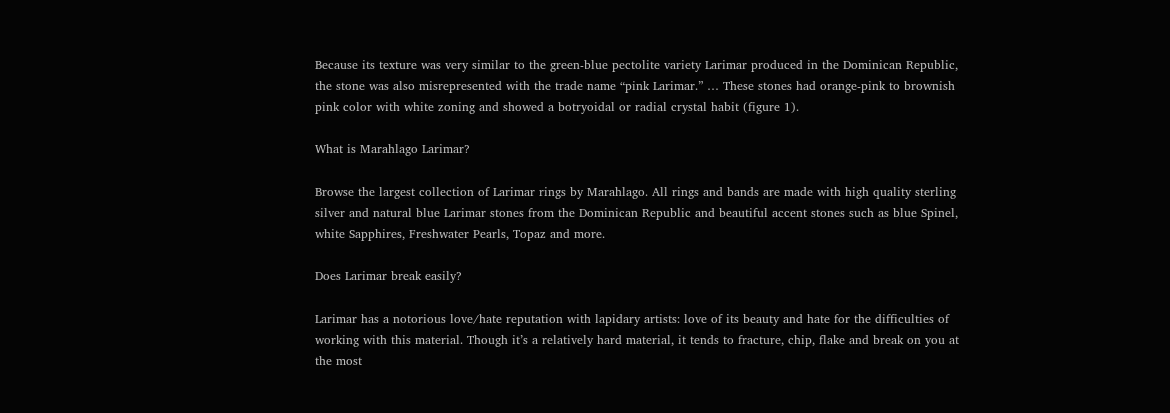Because its texture was very similar to the green-blue pectolite variety Larimar produced in the Dominican Republic, the stone was also misrepresented with the trade name “pink Larimar.” … These stones had orange-pink to brownish pink color with white zoning and showed a botryoidal or radial crystal habit (figure 1).

What is Marahlago Larimar?

Browse the largest collection of Larimar rings by Marahlago. All rings and bands are made with high quality sterling silver and natural blue Larimar stones from the Dominican Republic and beautiful accent stones such as blue Spinel, white Sapphires, Freshwater Pearls, Topaz and more.

Does Larimar break easily?

Larimar has a notorious love/hate reputation with lapidary artists: love of its beauty and hate for the difficulties of working with this material. Though it’s a relatively hard material, it tends to fracture, chip, flake and break on you at the most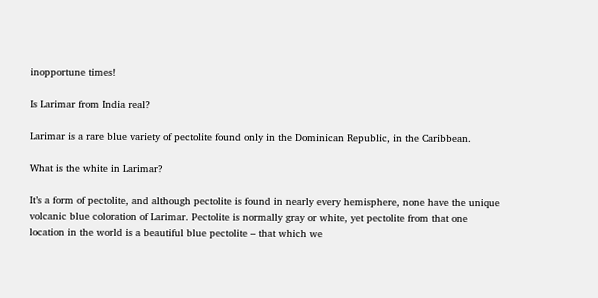inopportune times!

Is Larimar from India real?

Larimar is a rare blue variety of pectolite found only in the Dominican Republic, in the Caribbean.

What is the white in Larimar?

It’s a form of pectolite, and although pectolite is found in nearly every hemisphere, none have the unique volcanic blue coloration of Larimar. Pectolite is normally gray or white, yet pectolite from that one location in the world is a beautiful blue pectolite – that which we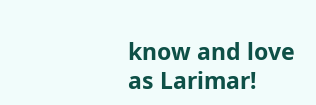know and love as Larimar!